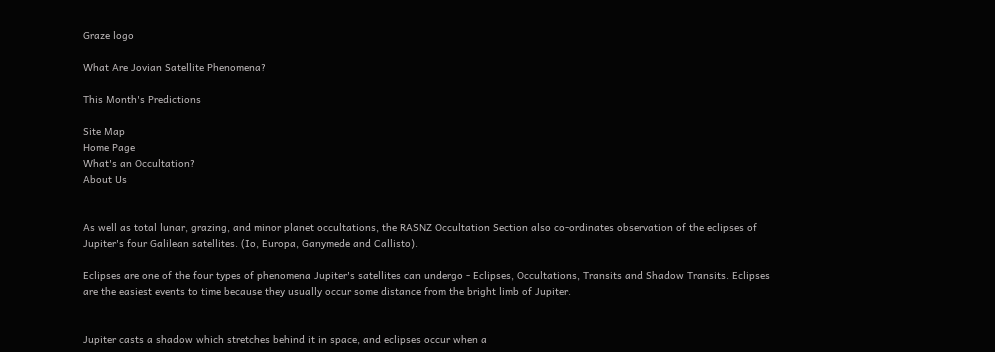Graze logo

What Are Jovian Satellite Phenomena?

This Month's Predictions

Site Map
Home Page
What's an Occultation?
About Us


As well as total lunar, grazing, and minor planet occultations, the RASNZ Occultation Section also co-ordinates observation of the eclipses of Jupiter's four Galilean satellites. (Io, Europa, Ganymede and Callisto).

Eclipses are one of the four types of phenomena Jupiter's satellites can undergo - Eclipses, Occultations, Transits and Shadow Transits. Eclipses are the easiest events to time because they usually occur some distance from the bright limb of Jupiter.


Jupiter casts a shadow which stretches behind it in space, and eclipses occur when a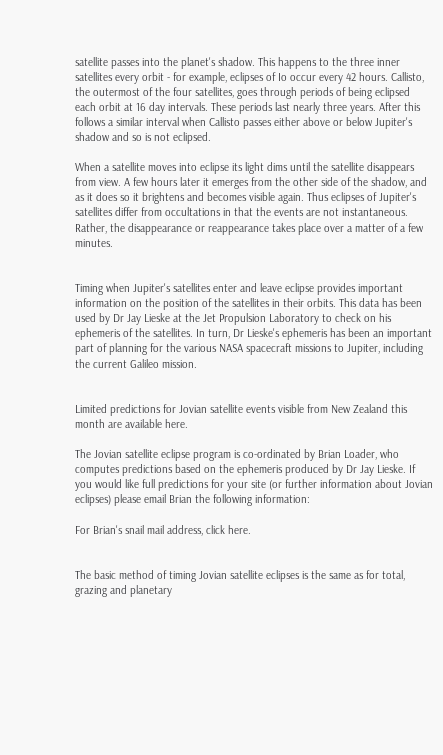satellite passes into the planet's shadow. This happens to the three inner satellites every orbit - for example, eclipses of Io occur every 42 hours. Callisto, the outermost of the four satellites, goes through periods of being eclipsed each orbit at 16 day intervals. These periods last nearly three years. After this follows a similar interval when Callisto passes either above or below Jupiter's shadow and so is not eclipsed.

When a satellite moves into eclipse its light dims until the satellite disappears from view. A few hours later it emerges from the other side of the shadow, and as it does so it brightens and becomes visible again. Thus eclipses of Jupiter's satellites differ from occultations in that the events are not instantaneous. Rather, the disappearance or reappearance takes place over a matter of a few minutes.


Timing when Jupiter's satellites enter and leave eclipse provides important information on the position of the satellites in their orbits. This data has been used by Dr Jay Lieske at the Jet Propulsion Laboratory to check on his ephemeris of the satellites. In turn, Dr Lieske's ephemeris has been an important part of planning for the various NASA spacecraft missions to Jupiter, including the current Galileo mission.


Limited predictions for Jovian satellite events visible from New Zealand this month are available here.

The Jovian satellite eclipse program is co-ordinated by Brian Loader, who computes predictions based on the ephemeris produced by Dr Jay Lieske. If you would like full predictions for your site (or further information about Jovian eclipses) please email Brian the following information:

For Brian's snail mail address, click here.


The basic method of timing Jovian satellite eclipses is the same as for total, grazing and planetary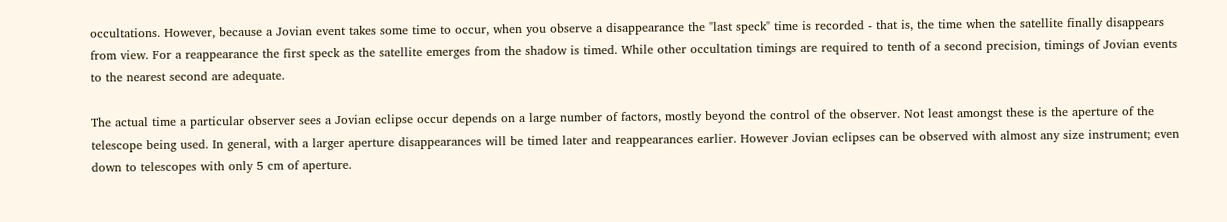occultations. However, because a Jovian event takes some time to occur, when you observe a disappearance the "last speck" time is recorded - that is, the time when the satellite finally disappears from view. For a reappearance the first speck as the satellite emerges from the shadow is timed. While other occultation timings are required to tenth of a second precision, timings of Jovian events to the nearest second are adequate.

The actual time a particular observer sees a Jovian eclipse occur depends on a large number of factors, mostly beyond the control of the observer. Not least amongst these is the aperture of the telescope being used. In general, with a larger aperture disappearances will be timed later and reappearances earlier. However Jovian eclipses can be observed with almost any size instrument; even down to telescopes with only 5 cm of aperture.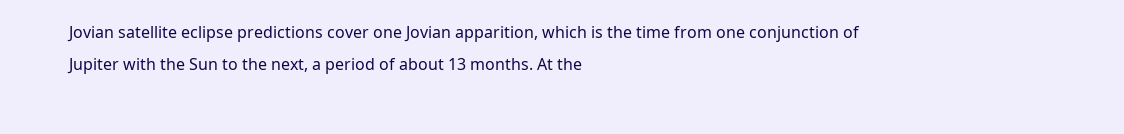Jovian satellite eclipse predictions cover one Jovian apparition, which is the time from one conjunction of Jupiter with the Sun to the next, a period of about 13 months. At the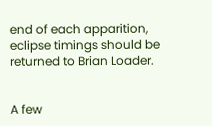end of each apparition, eclipse timings should be returned to Brian Loader.


A few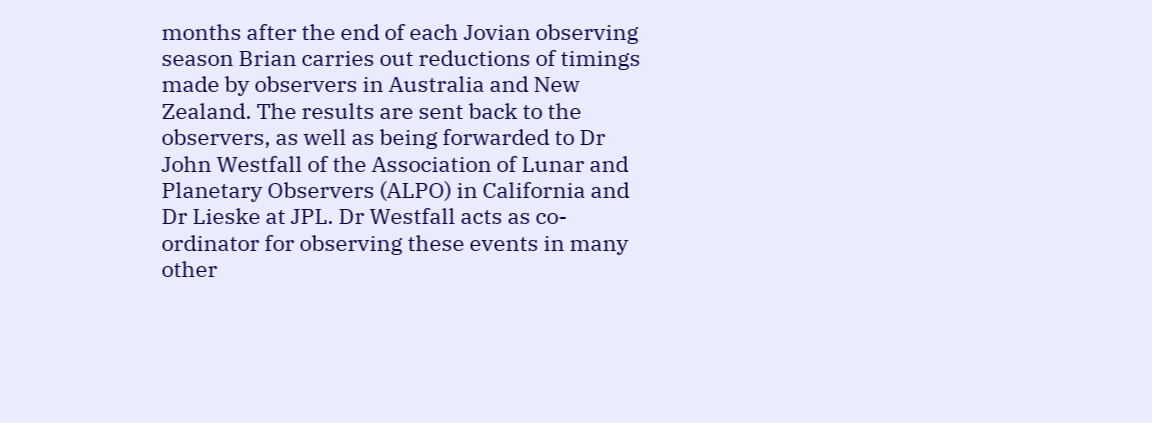months after the end of each Jovian observing season Brian carries out reductions of timings made by observers in Australia and New Zealand. The results are sent back to the observers, as well as being forwarded to Dr John Westfall of the Association of Lunar and Planetary Observers (ALPO) in California and Dr Lieske at JPL. Dr Westfall acts as co-ordinator for observing these events in many other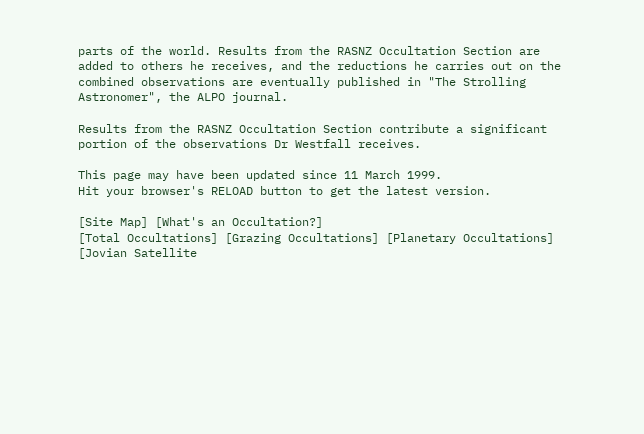parts of the world. Results from the RASNZ Occultation Section are added to others he receives, and the reductions he carries out on the combined observations are eventually published in "The Strolling Astronomer", the ALPO journal.

Results from the RASNZ Occultation Section contribute a significant portion of the observations Dr Westfall receives.

This page may have been updated since 11 March 1999.
Hit your browser's RELOAD button to get the latest version.

[Site Map] [What's an Occultation?]
[Total Occultations] [Grazing Occultations] [Planetary Occultations] [Jovian Satellite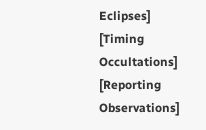Eclipses]
[Timing Occultations] [Reporting Observations]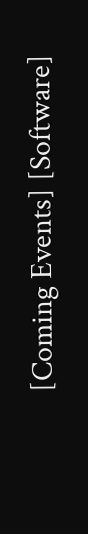[Coming Events] [Software]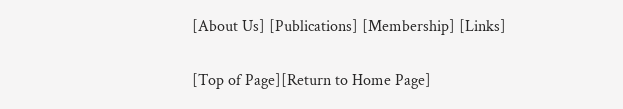[About Us] [Publications] [Membership] [Links]

[Top of Page][Return to Home Page]